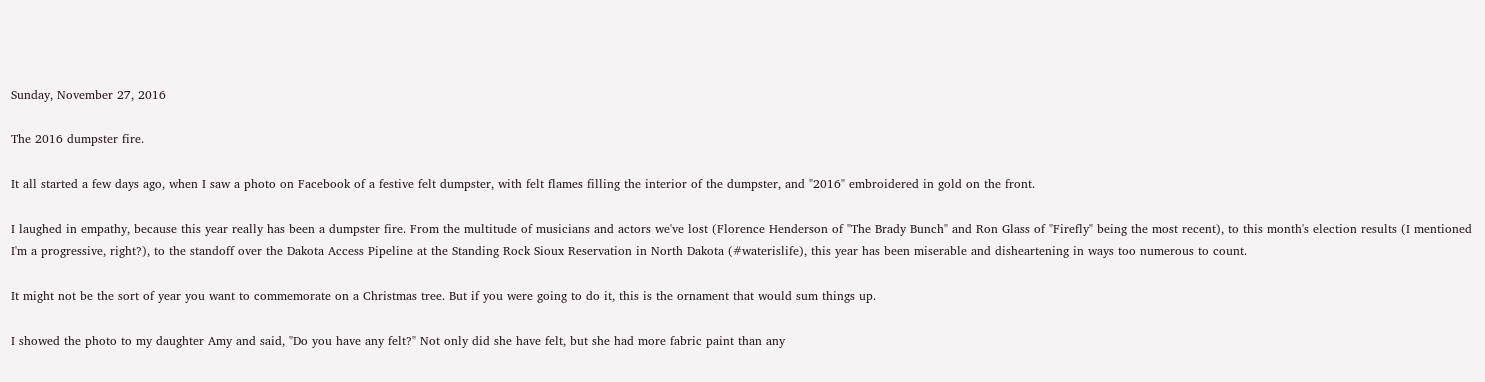Sunday, November 27, 2016

The 2016 dumpster fire.

It all started a few days ago, when I saw a photo on Facebook of a festive felt dumpster, with felt flames filling the interior of the dumpster, and "2016" embroidered in gold on the front.

I laughed in empathy, because this year really has been a dumpster fire. From the multitude of musicians and actors we've lost (Florence Henderson of "The Brady Bunch" and Ron Glass of "Firefly" being the most recent), to this month's election results (I mentioned I'm a progressive, right?), to the standoff over the Dakota Access Pipeline at the Standing Rock Sioux Reservation in North Dakota (#waterislife), this year has been miserable and disheartening in ways too numerous to count.

It might not be the sort of year you want to commemorate on a Christmas tree. But if you were going to do it, this is the ornament that would sum things up.

I showed the photo to my daughter Amy and said, "Do you have any felt?" Not only did she have felt, but she had more fabric paint than any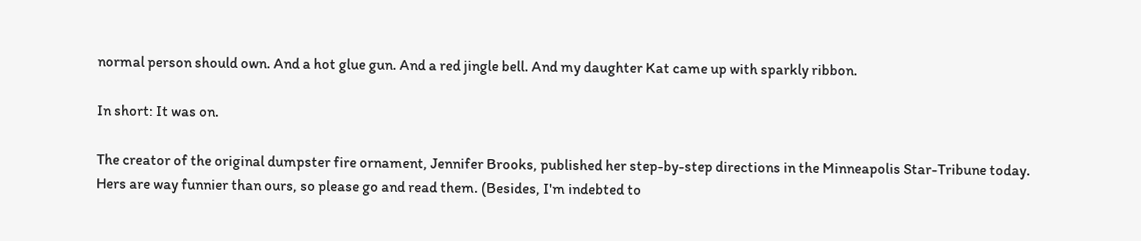normal person should own. And a hot glue gun. And a red jingle bell. And my daughter Kat came up with sparkly ribbon.

In short: It was on.

The creator of the original dumpster fire ornament, Jennifer Brooks, published her step-by-step directions in the Minneapolis Star-Tribune today. Hers are way funnier than ours, so please go and read them. (Besides, I'm indebted to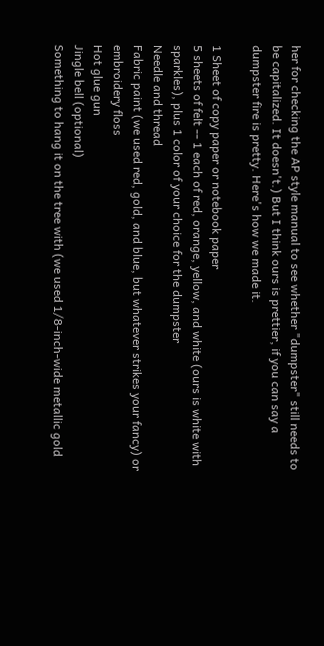her for checking the AP style manual to see whether "dumpster" still needs to be capitalized. It doesn't.) But I think ours is prettier, if you can say a dumpster fire is pretty. Here's how we made it.

1 Sheet of copy paper or notebook paper
5 sheets of felt -- 1 each of red, orange, yellow, and white (ours is white with sparkles), plus 1 color of your choice for the dumpster
Needle and thread
Fabric paint (we used red, gold, and blue, but whatever strikes your fancy) or embroidery floss
Hot glue gun
Jingle bell (optional)
Something to hang it on the tree with (we used 1/8-inch-wide metallic gold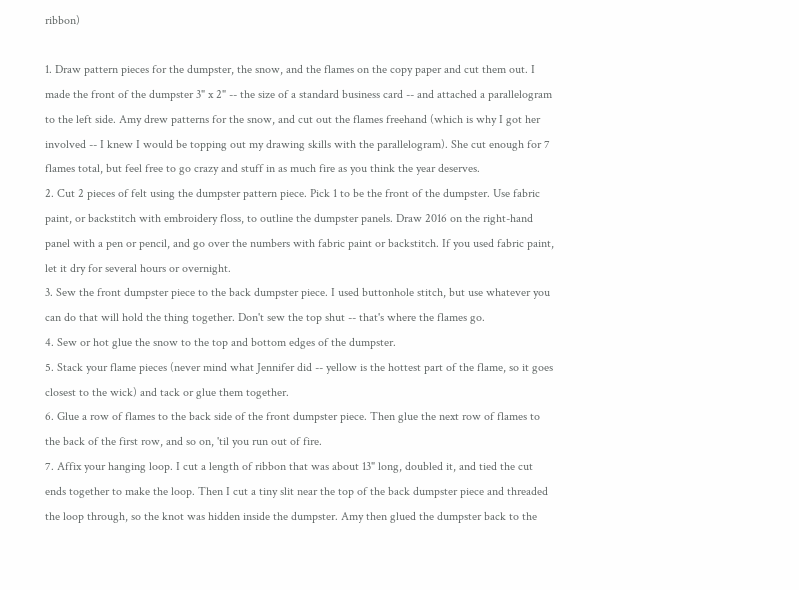ribbon)

1. Draw pattern pieces for the dumpster, the snow, and the flames on the copy paper and cut them out. I made the front of the dumpster 3" x 2" -- the size of a standard business card -- and attached a parallelogram to the left side. Amy drew patterns for the snow, and cut out the flames freehand (which is why I got her involved -- I knew I would be topping out my drawing skills with the parallelogram). She cut enough for 7 flames total, but feel free to go crazy and stuff in as much fire as you think the year deserves.
2. Cut 2 pieces of felt using the dumpster pattern piece. Pick 1 to be the front of the dumpster. Use fabric paint, or backstitch with embroidery floss, to outline the dumpster panels. Draw 2016 on the right-hand panel with a pen or pencil, and go over the numbers with fabric paint or backstitch. If you used fabric paint, let it dry for several hours or overnight.
3. Sew the front dumpster piece to the back dumpster piece. I used buttonhole stitch, but use whatever you can do that will hold the thing together. Don't sew the top shut -- that's where the flames go.
4. Sew or hot glue the snow to the top and bottom edges of the dumpster.
5. Stack your flame pieces (never mind what Jennifer did -- yellow is the hottest part of the flame, so it goes closest to the wick) and tack or glue them together.
6. Glue a row of flames to the back side of the front dumpster piece. Then glue the next row of flames to the back of the first row, and so on, 'til you run out of fire.
7. Affix your hanging loop. I cut a length of ribbon that was about 13" long, doubled it, and tied the cut ends together to make the loop. Then I cut a tiny slit near the top of the back dumpster piece and threaded the loop through, so the knot was hidden inside the dumpster. Amy then glued the dumpster back to the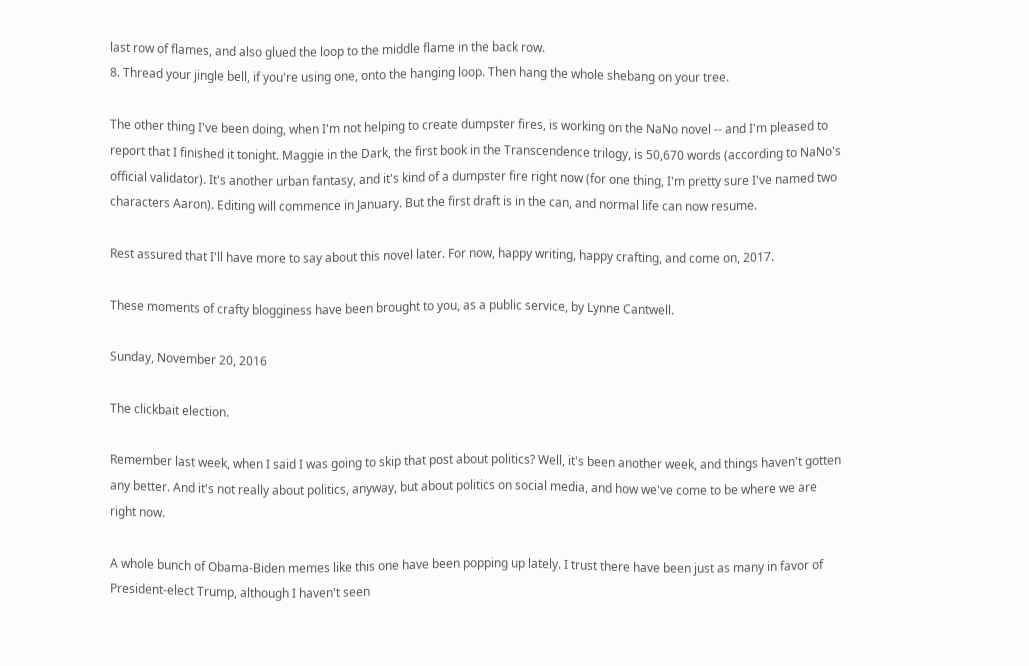last row of flames, and also glued the loop to the middle flame in the back row.
8. Thread your jingle bell, if you're using one, onto the hanging loop. Then hang the whole shebang on your tree.

The other thing I've been doing, when I'm not helping to create dumpster fires, is working on the NaNo novel -- and I'm pleased to report that I finished it tonight. Maggie in the Dark, the first book in the Transcendence trilogy, is 50,670 words (according to NaNo's official validator). It's another urban fantasy, and it's kind of a dumpster fire right now (for one thing, I'm pretty sure I've named two characters Aaron). Editing will commence in January. But the first draft is in the can, and normal life can now resume.

Rest assured that I'll have more to say about this novel later. For now, happy writing, happy crafting, and come on, 2017.

These moments of crafty blogginess have been brought to you, as a public service, by Lynne Cantwell.

Sunday, November 20, 2016

The clickbait election.

Remember last week, when I said I was going to skip that post about politics? Well, it's been another week, and things haven't gotten any better. And it's not really about politics, anyway, but about politics on social media, and how we've come to be where we are right now.

A whole bunch of Obama-Biden memes like this one have been popping up lately. I trust there have been just as many in favor of President-elect Trump, although I haven't seen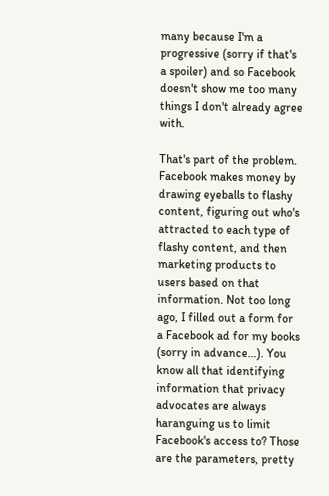many because I'm a progressive (sorry if that's a spoiler) and so Facebook doesn't show me too many things I don't already agree with.

That's part of the problem. Facebook makes money by drawing eyeballs to flashy content, figuring out who's attracted to each type of flashy content, and then marketing products to users based on that information. Not too long ago, I filled out a form for a Facebook ad for my books (sorry in advance...). You know all that identifying information that privacy advocates are always haranguing us to limit Facebook's access to? Those are the parameters, pretty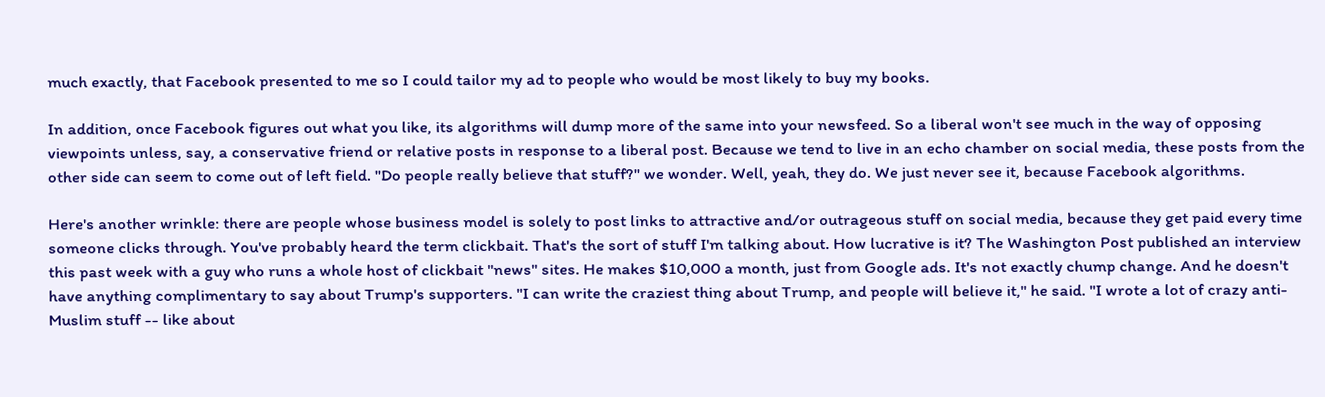much exactly, that Facebook presented to me so I could tailor my ad to people who would be most likely to buy my books.

In addition, once Facebook figures out what you like, its algorithms will dump more of the same into your newsfeed. So a liberal won't see much in the way of opposing viewpoints unless, say, a conservative friend or relative posts in response to a liberal post. Because we tend to live in an echo chamber on social media, these posts from the other side can seem to come out of left field. "Do people really believe that stuff?" we wonder. Well, yeah, they do. We just never see it, because Facebook algorithms.

Here's another wrinkle: there are people whose business model is solely to post links to attractive and/or outrageous stuff on social media, because they get paid every time someone clicks through. You've probably heard the term clickbait. That's the sort of stuff I'm talking about. How lucrative is it? The Washington Post published an interview this past week with a guy who runs a whole host of clickbait "news" sites. He makes $10,000 a month, just from Google ads. It's not exactly chump change. And he doesn't have anything complimentary to say about Trump's supporters. "I can write the craziest thing about Trump, and people will believe it," he said. "I wrote a lot of crazy anti-Muslim stuff -- like about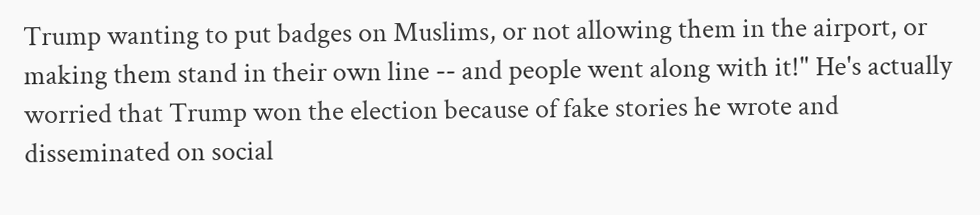Trump wanting to put badges on Muslims, or not allowing them in the airport, or making them stand in their own line -- and people went along with it!" He's actually worried that Trump won the election because of fake stories he wrote and disseminated on social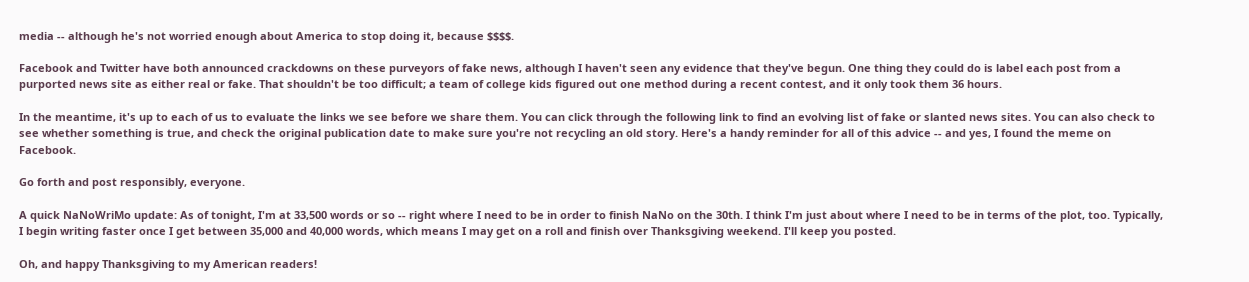media -- although he's not worried enough about America to stop doing it, because $$$$.

Facebook and Twitter have both announced crackdowns on these purveyors of fake news, although I haven't seen any evidence that they've begun. One thing they could do is label each post from a purported news site as either real or fake. That shouldn't be too difficult; a team of college kids figured out one method during a recent contest, and it only took them 36 hours.

In the meantime, it's up to each of us to evaluate the links we see before we share them. You can click through the following link to find an evolving list of fake or slanted news sites. You can also check to see whether something is true, and check the original publication date to make sure you're not recycling an old story. Here's a handy reminder for all of this advice -- and yes, I found the meme on Facebook.

Go forth and post responsibly, everyone.

A quick NaNoWriMo update: As of tonight, I'm at 33,500 words or so -- right where I need to be in order to finish NaNo on the 30th. I think I'm just about where I need to be in terms of the plot, too. Typically, I begin writing faster once I get between 35,000 and 40,000 words, which means I may get on a roll and finish over Thanksgiving weekend. I'll keep you posted.

Oh, and happy Thanksgiving to my American readers!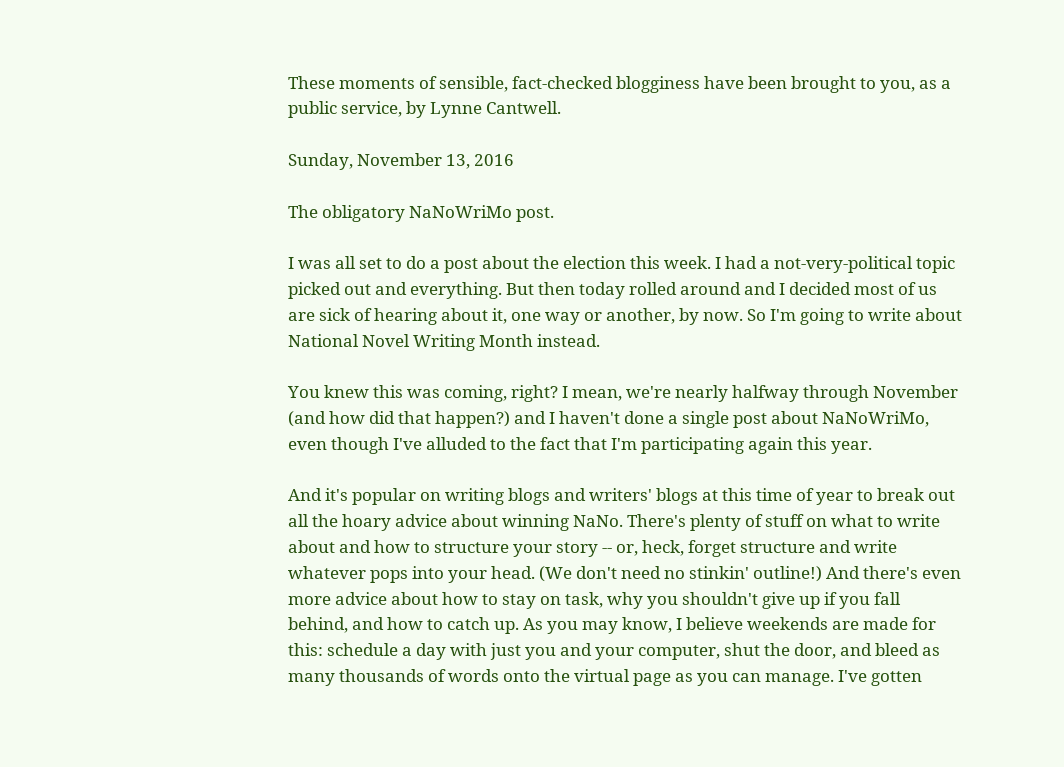These moments of sensible, fact-checked blogginess have been brought to you, as a public service, by Lynne Cantwell.

Sunday, November 13, 2016

The obligatory NaNoWriMo post.

I was all set to do a post about the election this week. I had a not-very-political topic picked out and everything. But then today rolled around and I decided most of us are sick of hearing about it, one way or another, by now. So I'm going to write about National Novel Writing Month instead.

You knew this was coming, right? I mean, we're nearly halfway through November (and how did that happen?) and I haven't done a single post about NaNoWriMo, even though I've alluded to the fact that I'm participating again this year.

And it's popular on writing blogs and writers' blogs at this time of year to break out all the hoary advice about winning NaNo. There's plenty of stuff on what to write about and how to structure your story -- or, heck, forget structure and write whatever pops into your head. (We don't need no stinkin' outline!) And there's even more advice about how to stay on task, why you shouldn't give up if you fall behind, and how to catch up. As you may know, I believe weekends are made for this: schedule a day with just you and your computer, shut the door, and bleed as many thousands of words onto the virtual page as you can manage. I've gotten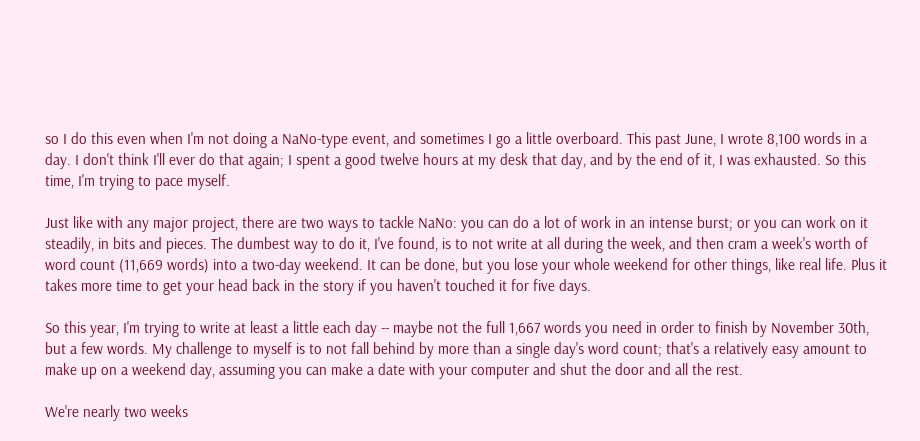so I do this even when I'm not doing a NaNo-type event, and sometimes I go a little overboard. This past June, I wrote 8,100 words in a day. I don't think I'll ever do that again; I spent a good twelve hours at my desk that day, and by the end of it, I was exhausted. So this time, I'm trying to pace myself.

Just like with any major project, there are two ways to tackle NaNo: you can do a lot of work in an intense burst; or you can work on it steadily, in bits and pieces. The dumbest way to do it, I've found, is to not write at all during the week, and then cram a week's worth of word count (11,669 words) into a two-day weekend. It can be done, but you lose your whole weekend for other things, like real life. Plus it takes more time to get your head back in the story if you haven't touched it for five days.

So this year, I'm trying to write at least a little each day -- maybe not the full 1,667 words you need in order to finish by November 30th, but a few words. My challenge to myself is to not fall behind by more than a single day's word count; that's a relatively easy amount to make up on a weekend day, assuming you can make a date with your computer and shut the door and all the rest.

We're nearly two weeks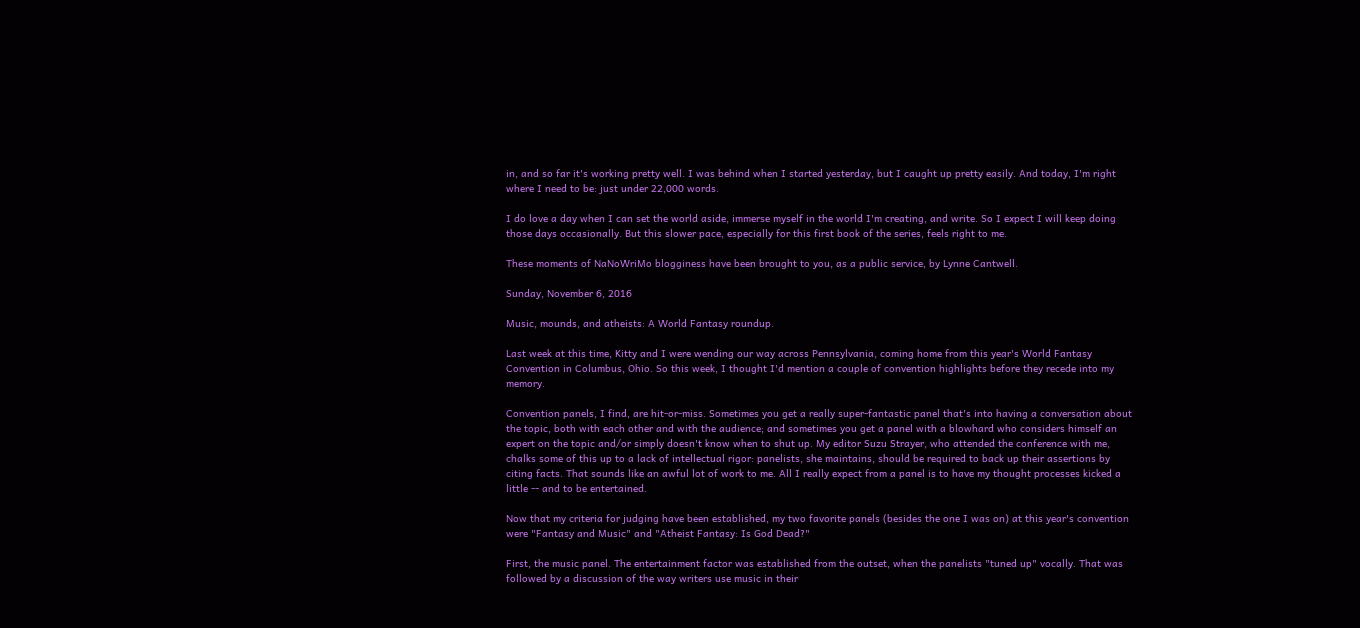in, and so far it's working pretty well. I was behind when I started yesterday, but I caught up pretty easily. And today, I'm right where I need to be: just under 22,000 words.

I do love a day when I can set the world aside, immerse myself in the world I'm creating, and write. So I expect I will keep doing those days occasionally. But this slower pace, especially for this first book of the series, feels right to me.

These moments of NaNoWriMo blogginess have been brought to you, as a public service, by Lynne Cantwell.

Sunday, November 6, 2016

Music, mounds, and atheists: A World Fantasy roundup.

Last week at this time, Kitty and I were wending our way across Pennsylvania, coming home from this year's World Fantasy Convention in Columbus, Ohio. So this week, I thought I'd mention a couple of convention highlights before they recede into my memory.

Convention panels, I find, are hit-or-miss. Sometimes you get a really super-fantastic panel that's into having a conversation about the topic, both with each other and with the audience; and sometimes you get a panel with a blowhard who considers himself an expert on the topic and/or simply doesn't know when to shut up. My editor Suzu Strayer, who attended the conference with me, chalks some of this up to a lack of intellectual rigor: panelists, she maintains, should be required to back up their assertions by citing facts. That sounds like an awful lot of work to me. All I really expect from a panel is to have my thought processes kicked a little -- and to be entertained.

Now that my criteria for judging have been established, my two favorite panels (besides the one I was on) at this year's convention were "Fantasy and Music" and "Atheist Fantasy: Is God Dead?"

First, the music panel. The entertainment factor was established from the outset, when the panelists "tuned up" vocally. That was followed by a discussion of the way writers use music in their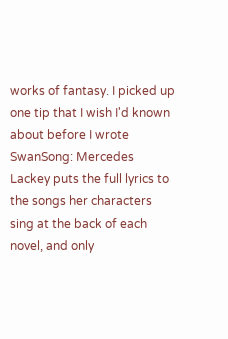works of fantasy. I picked up one tip that I wish I'd known about before I wrote SwanSong: Mercedes Lackey puts the full lyrics to the songs her characters sing at the back of each novel, and only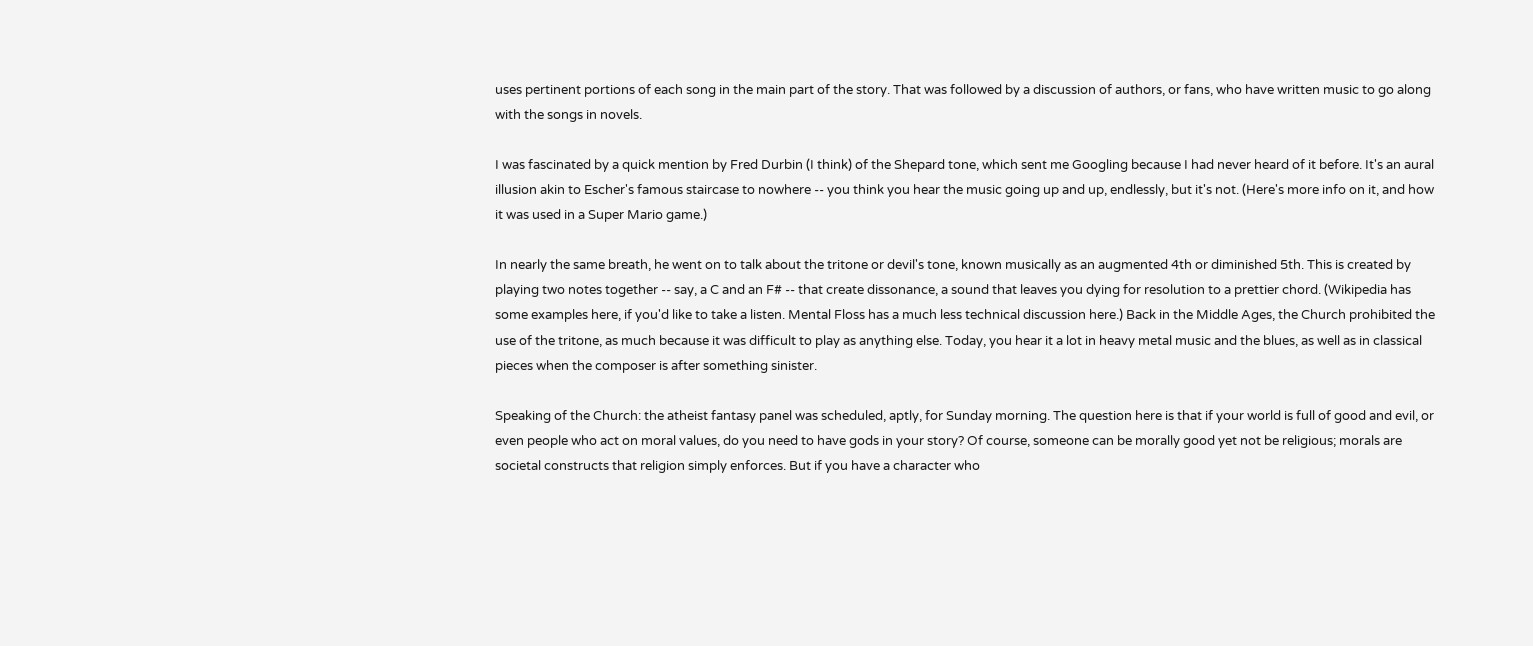uses pertinent portions of each song in the main part of the story. That was followed by a discussion of authors, or fans, who have written music to go along with the songs in novels.

I was fascinated by a quick mention by Fred Durbin (I think) of the Shepard tone, which sent me Googling because I had never heard of it before. It's an aural illusion akin to Escher's famous staircase to nowhere -- you think you hear the music going up and up, endlessly, but it's not. (Here's more info on it, and how it was used in a Super Mario game.)

In nearly the same breath, he went on to talk about the tritone or devil's tone, known musically as an augmented 4th or diminished 5th. This is created by playing two notes together -- say, a C and an F# -- that create dissonance, a sound that leaves you dying for resolution to a prettier chord. (Wikipedia has some examples here, if you'd like to take a listen. Mental Floss has a much less technical discussion here.) Back in the Middle Ages, the Church prohibited the use of the tritone, as much because it was difficult to play as anything else. Today, you hear it a lot in heavy metal music and the blues, as well as in classical pieces when the composer is after something sinister.

Speaking of the Church: the atheist fantasy panel was scheduled, aptly, for Sunday morning. The question here is that if your world is full of good and evil, or even people who act on moral values, do you need to have gods in your story? Of course, someone can be morally good yet not be religious; morals are societal constructs that religion simply enforces. But if you have a character who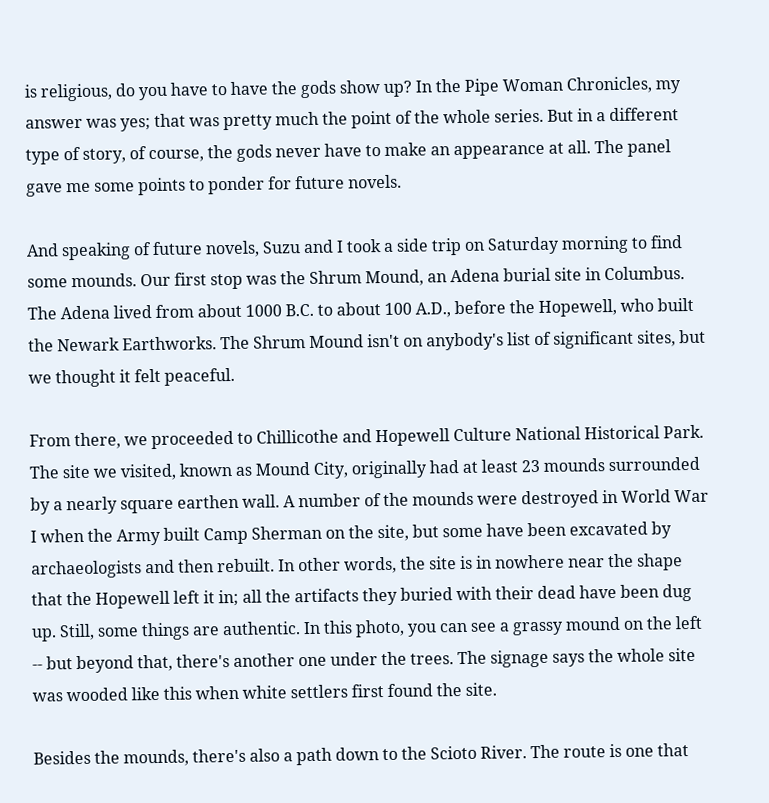is religious, do you have to have the gods show up? In the Pipe Woman Chronicles, my answer was yes; that was pretty much the point of the whole series. But in a different type of story, of course, the gods never have to make an appearance at all. The panel gave me some points to ponder for future novels.

And speaking of future novels, Suzu and I took a side trip on Saturday morning to find some mounds. Our first stop was the Shrum Mound, an Adena burial site in Columbus. The Adena lived from about 1000 B.C. to about 100 A.D., before the Hopewell, who built the Newark Earthworks. The Shrum Mound isn't on anybody's list of significant sites, but we thought it felt peaceful.

From there, we proceeded to Chillicothe and Hopewell Culture National Historical Park. The site we visited, known as Mound City, originally had at least 23 mounds surrounded by a nearly square earthen wall. A number of the mounds were destroyed in World War I when the Army built Camp Sherman on the site, but some have been excavated by archaeologists and then rebuilt. In other words, the site is in nowhere near the shape that the Hopewell left it in; all the artifacts they buried with their dead have been dug up. Still, some things are authentic. In this photo, you can see a grassy mound on the left -- but beyond that, there's another one under the trees. The signage says the whole site was wooded like this when white settlers first found the site.

Besides the mounds, there's also a path down to the Scioto River. The route is one that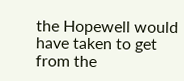the Hopewell would have taken to get from the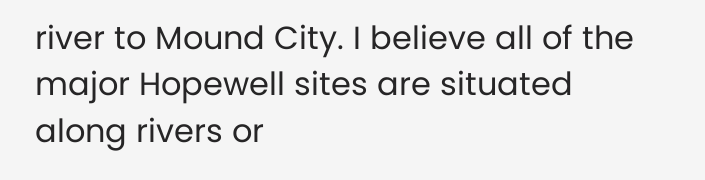river to Mound City. I believe all of the major Hopewell sites are situated along rivers or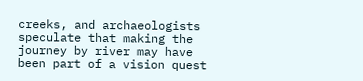creeks, and archaeologists speculate that making the journey by river may have been part of a vision quest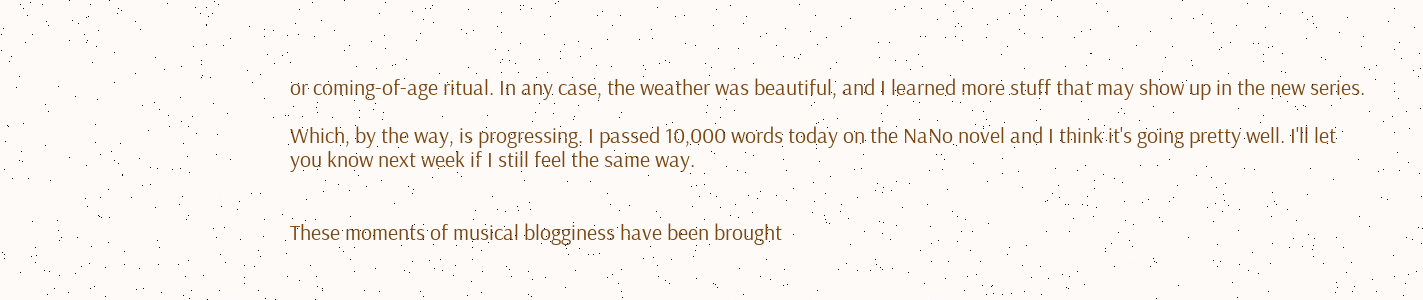or coming-of-age ritual. In any case, the weather was beautiful, and I learned more stuff that may show up in the new series.

Which, by the way, is progressing. I passed 10,000 words today on the NaNo novel and I think it's going pretty well. I'll let you know next week if I still feel the same way.


These moments of musical blogginess have been brought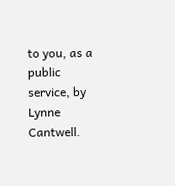to you, as a public service, by Lynne Cantwell.